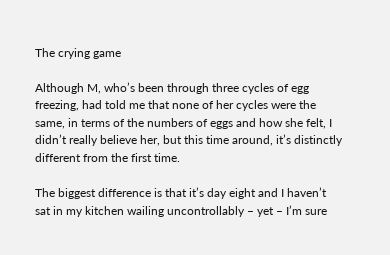The crying game

Although M, who’s been through three cycles of egg freezing, had told me that none of her cycles were the same, in terms of the numbers of eggs and how she felt, I didn’t really believe her, but this time around, it’s distinctly different from the first time.

The biggest difference is that it’s day eight and I haven’t sat in my kitchen wailing uncontrollably – yet – I’m sure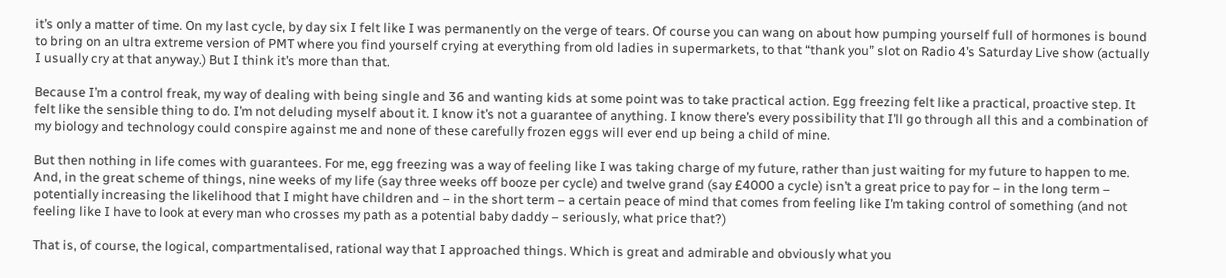it’s only a matter of time. On my last cycle, by day six I felt like I was permanently on the verge of tears. Of course you can wang on about how pumping yourself full of hormones is bound to bring on an ultra extreme version of PMT where you find yourself crying at everything from old ladies in supermarkets, to that “thank you” slot on Radio 4’s Saturday Live show (actually I usually cry at that anyway.) But I think it’s more than that.

Because I’m a control freak, my way of dealing with being single and 36 and wanting kids at some point was to take practical action. Egg freezing felt like a practical, proactive step. It felt like the sensible thing to do. I’m not deluding myself about it. I know it’s not a guarantee of anything. I know there’s every possibility that I’ll go through all this and a combination of my biology and technology could conspire against me and none of these carefully frozen eggs will ever end up being a child of mine.

But then nothing in life comes with guarantees. For me, egg freezing was a way of feeling like I was taking charge of my future, rather than just waiting for my future to happen to me. And, in the great scheme of things, nine weeks of my life (say three weeks off booze per cycle) and twelve grand (say £4000 a cycle) isn’t a great price to pay for – in the long term – potentially increasing the likelihood that I might have children and – in the short term – a certain peace of mind that comes from feeling like I’m taking control of something (and not feeling like I have to look at every man who crosses my path as a potential baby daddy – seriously, what price that?)

That is, of course, the logical, compartmentalised, rational way that I approached things. Which is great and admirable and obviously what you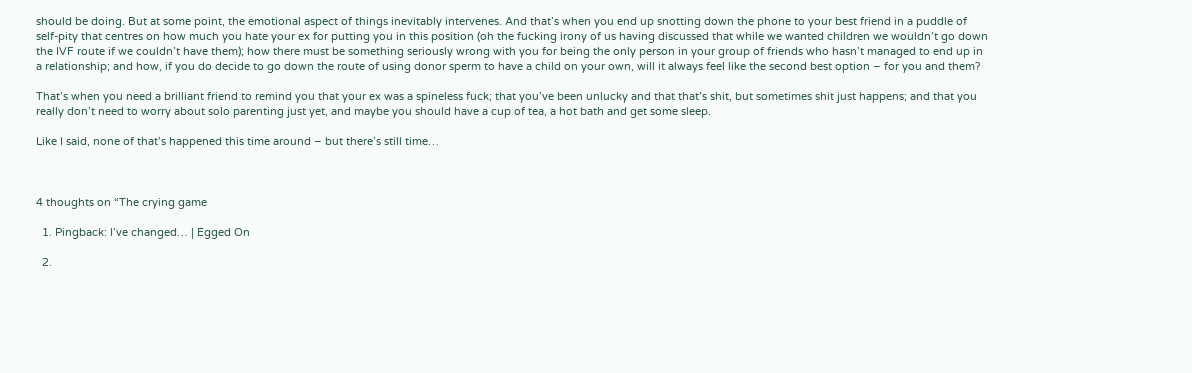should be doing. But at some point, the emotional aspect of things inevitably intervenes. And that’s when you end up snotting down the phone to your best friend in a puddle of self-pity that centres on how much you hate your ex for putting you in this position (oh the fucking irony of us having discussed that while we wanted children we wouldn’t go down the IVF route if we couldn’t have them); how there must be something seriously wrong with you for being the only person in your group of friends who hasn’t managed to end up in a relationship; and how, if you do decide to go down the route of using donor sperm to have a child on your own, will it always feel like the second best option – for you and them?

That’s when you need a brilliant friend to remind you that your ex was a spineless fuck; that you’ve been unlucky and that that’s shit, but sometimes shit just happens; and that you really don’t need to worry about solo parenting just yet, and maybe you should have a cup of tea, a hot bath and get some sleep.

Like I said, none of that’s happened this time around – but there’s still time…



4 thoughts on “The crying game

  1. Pingback: I’ve changed… | Egged On

  2.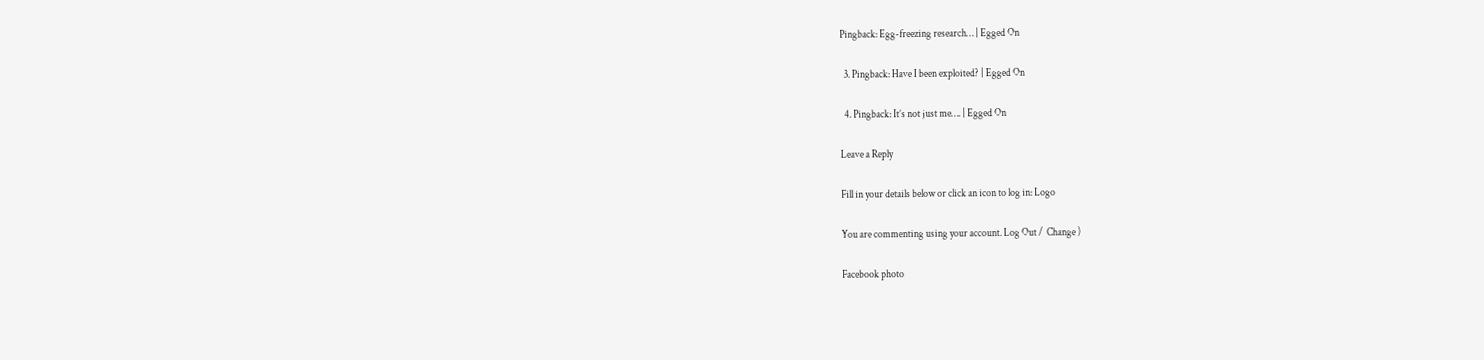Pingback: Egg-freezing research… | Egged On

  3. Pingback: Have I been exploited? | Egged On

  4. Pingback: It’s not just me…. | Egged On

Leave a Reply

Fill in your details below or click an icon to log in: Logo

You are commenting using your account. Log Out /  Change )

Facebook photo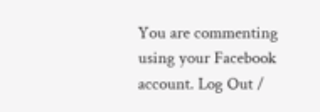You are commenting using your Facebook account. Log Out /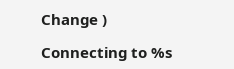Change )

Connecting to %s